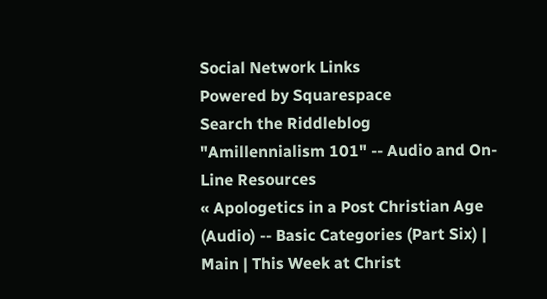Social Network Links
Powered by Squarespace
Search the Riddleblog
"Amillennialism 101" -- Audio and On-Line Resources
« Apologetics in a Post Christian Age (Audio) -- Basic Categories (Part Six) | Main | This Week at Christ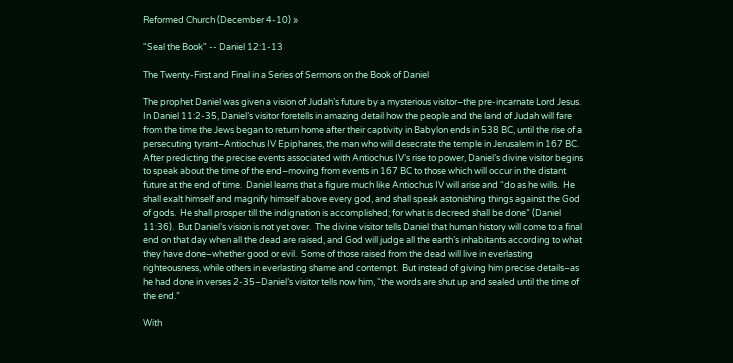Reformed Church (December 4-10) »

"Seal the Book" -- Daniel 12:1-13

The Twenty-First and Final in a Series of Sermons on the Book of Daniel

The prophet Daniel was given a vision of Judah’s future by a mysterious visitor–the pre-incarnate Lord Jesus.  In Daniel 11:2-35, Daniel’s visitor foretells in amazing detail how the people and the land of Judah will fare from the time the Jews began to return home after their captivity in Babylon ends in 538 BC, until the rise of a persecuting tyrant–Antiochus IV Epiphanes, the man who will desecrate the temple in Jerusalem in 167 BC.  After predicting the precise events associated with Antiochus IV’s rise to power, Daniel’s divine visitor begins to speak about the time of the end–moving from events in 167 BC to those which will occur in the distant future at the end of time.  Daniel learns that a figure much like Antiochus IV will arise and “do as he wills.  He shall exalt himself and magnify himself above every god, and shall speak astonishing things against the God of gods.  He shall prosper till the indignation is accomplished; for what is decreed shall be done” (Daniel 11:36).  But Daniel’s vision is not yet over.  The divine visitor tells Daniel that human history will come to a final end on that day when all the dead are raised, and God will judge all the earth’s inhabitants according to what they have done–whether good or evil.  Some of those raised from the dead will live in everlasting righteousness, while others in everlasting shame and contempt.  But instead of giving him precise details–as he had done in verses 2-35–Daniel’s visitor tells now him, “the words are shut up and sealed until the time of the end.”

With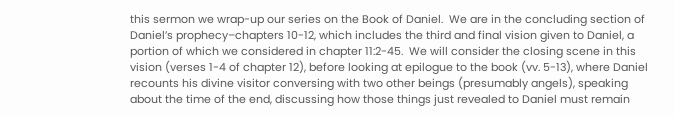this sermon we wrap-up our series on the Book of Daniel.  We are in the concluding section of Daniel’s prophecy–chapters 10-12, which includes the third and final vision given to Daniel, a portion of which we considered in chapter 11:2-45.  We will consider the closing scene in this vision (verses 1-4 of chapter 12), before looking at epilogue to the book (vv. 5-13), where Daniel recounts his divine visitor conversing with two other beings (presumably angels), speaking about the time of the end, discussing how those things just revealed to Daniel must remain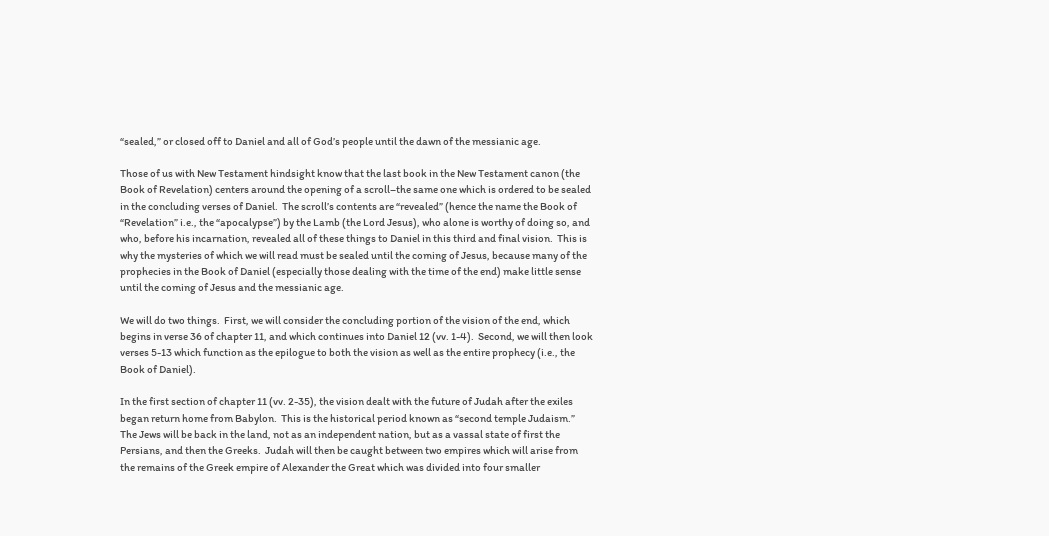“sealed,” or closed off to Daniel and all of God’s people until the dawn of the messianic age.

Those of us with New Testament hindsight know that the last book in the New Testament canon (the Book of Revelation) centers around the opening of a scroll–the same one which is ordered to be sealed in the concluding verses of Daniel.  The scroll’s contents are “revealed” (hence the name the Book of “Revelation” i.e., the “apocalypse”) by the Lamb (the Lord Jesus), who alone is worthy of doing so, and who, before his incarnation, revealed all of these things to Daniel in this third and final vision.  This is why the mysteries of which we will read must be sealed until the coming of Jesus, because many of the prophecies in the Book of Daniel (especially those dealing with the time of the end) make little sense until the coming of Jesus and the messianic age.

We will do two things.  First, we will consider the concluding portion of the vision of the end, which begins in verse 36 of chapter 11, and which continues into Daniel 12 (vv. 1-4).  Second, we will then look verses 5-13 which function as the epilogue to both the vision as well as the entire prophecy (i.e., the Book of Daniel).

In the first section of chapter 11 (vv. 2-35), the vision dealt with the future of Judah after the exiles began return home from Babylon.  This is the historical period known as “second temple Judaism.”  The Jews will be back in the land, not as an independent nation, but as a vassal state of first the Persians, and then the Greeks.  Judah will then be caught between two empires which will arise from the remains of the Greek empire of Alexander the Great which was divided into four smaller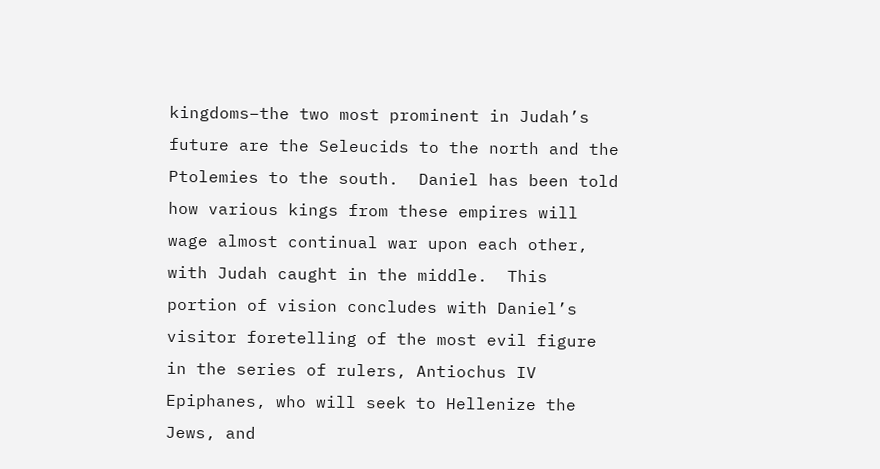kingdoms–the two most prominent in Judah’s future are the Seleucids to the north and the Ptolemies to the south.  Daniel has been told how various kings from these empires will wage almost continual war upon each other, with Judah caught in the middle.  This portion of vision concludes with Daniel’s visitor foretelling of the most evil figure in the series of rulers, Antiochus IV Epiphanes, who will seek to Hellenize the Jews, and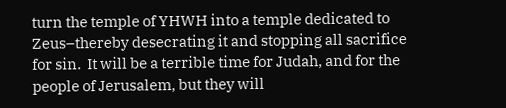turn the temple of YHWH into a temple dedicated to Zeus–thereby desecrating it and stopping all sacrifice for sin.  It will be a terrible time for Judah, and for the people of Jerusalem, but they will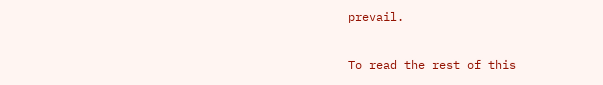prevail.

To read the rest of this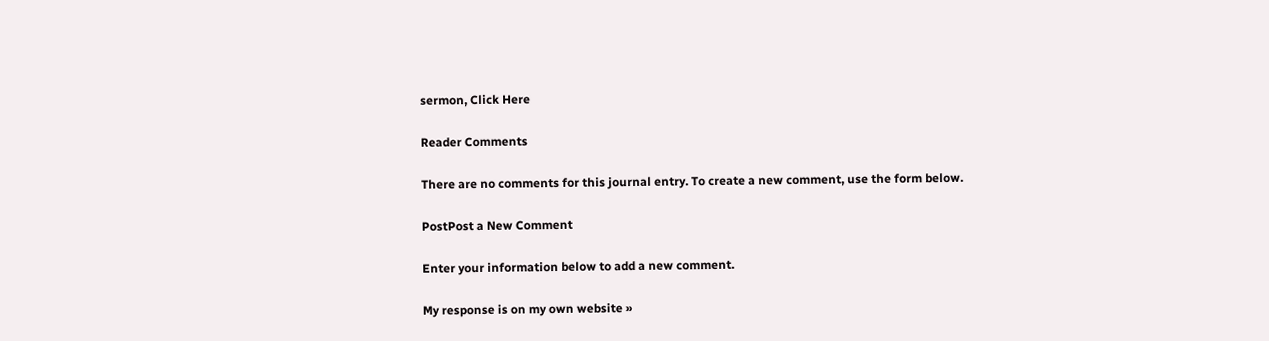sermon, Click Here

Reader Comments

There are no comments for this journal entry. To create a new comment, use the form below.

PostPost a New Comment

Enter your information below to add a new comment.

My response is on my own website »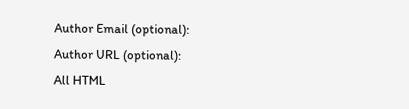Author Email (optional):
Author URL (optional):
All HTML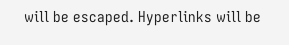will be escaped. Hyperlinks will be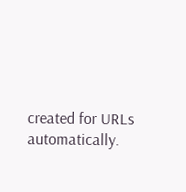created for URLs automatically.